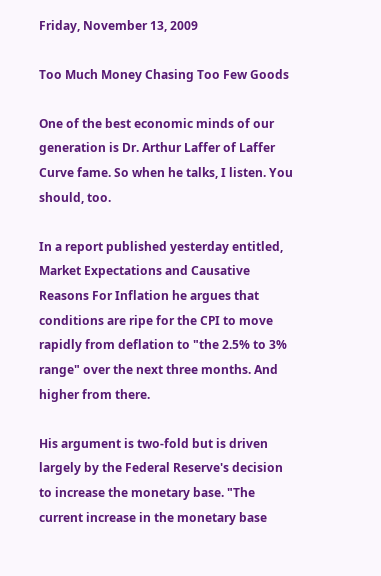Friday, November 13, 2009

Too Much Money Chasing Too Few Goods

One of the best economic minds of our generation is Dr. Arthur Laffer of Laffer Curve fame. So when he talks, I listen. You should, too.

In a report published yesterday entitled, Market Expectations and Causative Reasons For Inflation he argues that conditions are ripe for the CPI to move rapidly from deflation to "the 2.5% to 3% range" over the next three months. And higher from there.

His argument is two-fold but is driven largely by the Federal Reserve's decision to increase the monetary base. "The current increase in the monetary base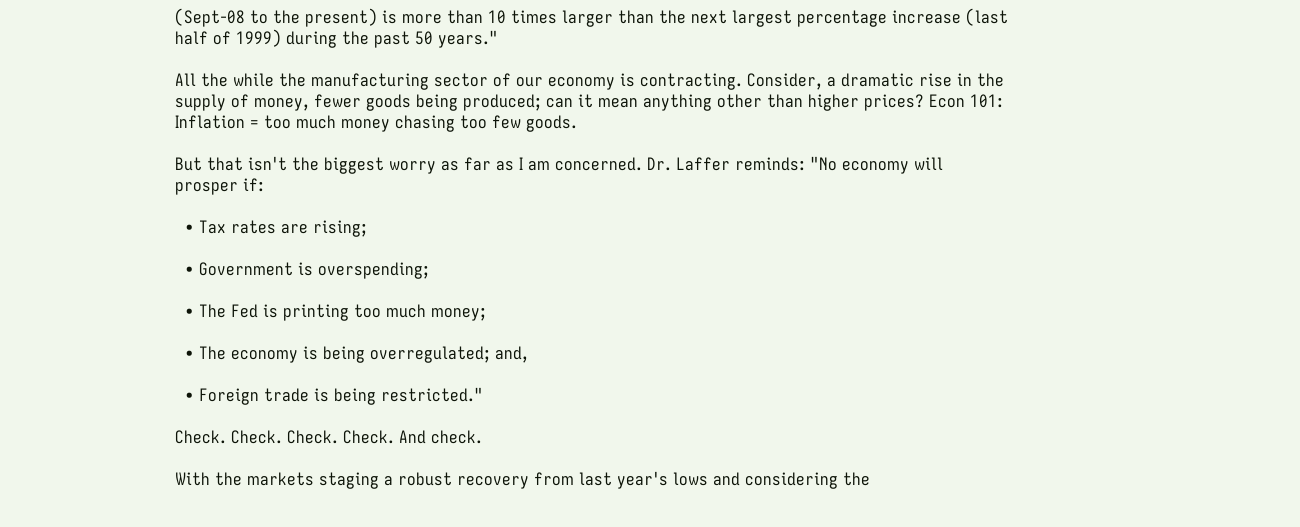(Sept-08 to the present) is more than 10 times larger than the next largest percentage increase (last half of 1999) during the past 50 years."

All the while the manufacturing sector of our economy is contracting. Consider, a dramatic rise in the supply of money, fewer goods being produced; can it mean anything other than higher prices? Econ 101: Inflation = too much money chasing too few goods.

But that isn't the biggest worry as far as I am concerned. Dr. Laffer reminds: "No economy will prosper if:

  • Tax rates are rising;

  • Government is overspending;

  • The Fed is printing too much money;

  • The economy is being overregulated; and,

  • Foreign trade is being restricted."

Check. Check. Check. Check. And check.

With the markets staging a robust recovery from last year's lows and considering the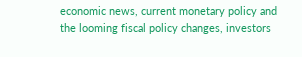economic news, current monetary policy and the looming fiscal policy changes, investors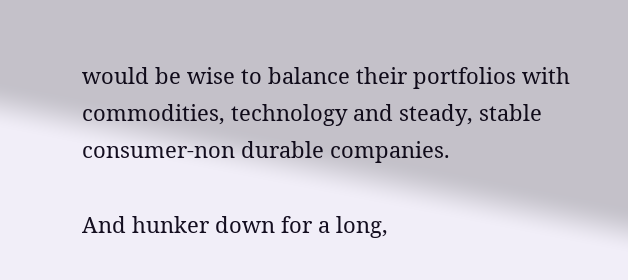would be wise to balance their portfolios with commodities, technology and steady, stable consumer-non durable companies.

And hunker down for a long,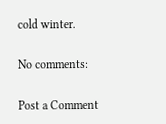cold winter.

No comments:

Post a Comment